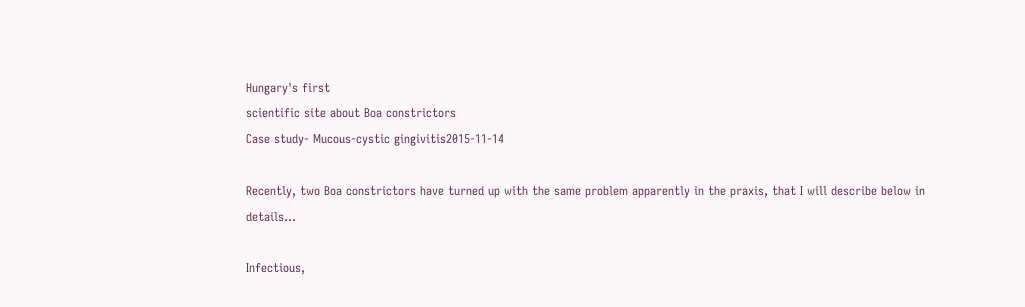Hungary's first
scientific site about Boa constrictors
Case study- Mucous-cystic gingivitis2015-11-14

Recently, two Boa constrictors have turned up with the same problem apparently in the praxis, that I will describe below in details...

Infectious,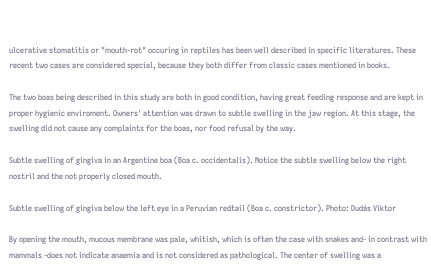ulcerative stomatitis or "mouth-rot" occuring in reptiles has been well described in specific literatures. These recent two cases are considered special, because they both differ from classic cases mentioned in books.

The two boas being described in this study are both in good condition, having great feeding response and are kept in proper hygienic enviroment. Owners' attention was drawn to subtle swelling in the jaw region. At this stage, the swelling did not cause any complaints for the boas, nor food refusal by the way.

Subtle swelling of gingiva in an Argentine boa (Boa c. occidentalis). Notice the subtle swelling below the right nostril and the not properly closed mouth.

Subtle swelling of gingiva below the left eye in a Peruvian redtail (Boa c. constrictor). Photo: Dudás Viktor

By opening the mouth, mucous membrane was pale, whitish, which is often the case with snakes and- in contrast with mammals -does not indicate anaemia and is not considered as pathological. The center of swelling was a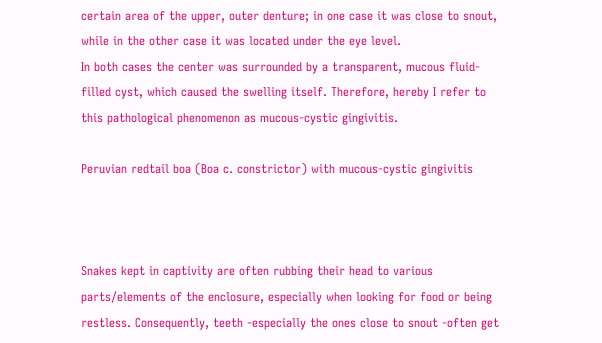certain area of the upper, outer denture; in one case it was close to snout, while in the other case it was located under the eye level.
In both cases the center was surrounded by a transparent, mucous fluid-filled cyst, which caused the swelling itself. Therefore, hereby I refer to this pathological phenomenon as mucous-cystic gingivitis.

Peruvian redtail boa (Boa c. constrictor) with mucous-cystic gingivitis



Snakes kept in captivity are often rubbing their head to various parts/elements of the enclosure, especially when looking for food or being restless. Consequently, teeth -especially the ones close to snout -often get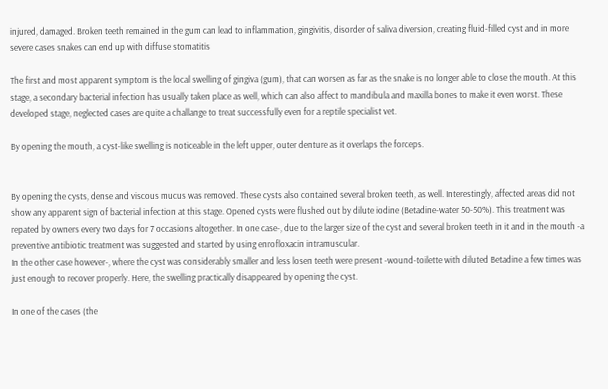injured, damaged. Broken teeth remained in the gum can lead to inflammation, gingivitis, disorder of saliva diversion, creating fluid-filled cyst and in more severe cases snakes can end up with diffuse stomatitis

The first and most apparent symptom is the local swelling of gingiva (gum), that can worsen as far as the snake is no longer able to close the mouth. At this stage, a secondary bacterial infection has usually taken place as well, which can also affect to mandibula and maxilla bones to make it even worst. These developed stage, neglected cases are quite a challange to treat successfully even for a reptile specialist vet.

By opening the mouth, a cyst-like swelling is noticeable in the left upper, outer denture as it overlaps the forceps.


By opening the cysts, dense and viscous mucus was removed. These cysts also contained several broken teeth, as well. Interestingly, affected areas did not show any apparent sign of bacterial infection at this stage. Opened cysts were flushed out by dilute iodine (Betadine-water 50-50%). This treatment was repated by owners every two days for 7 occasions altogether. In one case-, due to the larger size of the cyst and several broken teeth in it and in the mouth -a preventive antibiotic treatment was suggested and started by using enrofloxacin intramuscular.
In the other case however-, where the cyst was considerably smaller and less losen teeth were present -wound-toilette with diluted Betadine a few times was just enough to recover properly. Here, the swelling practically disappeared by opening the cyst.

In one of the cases (the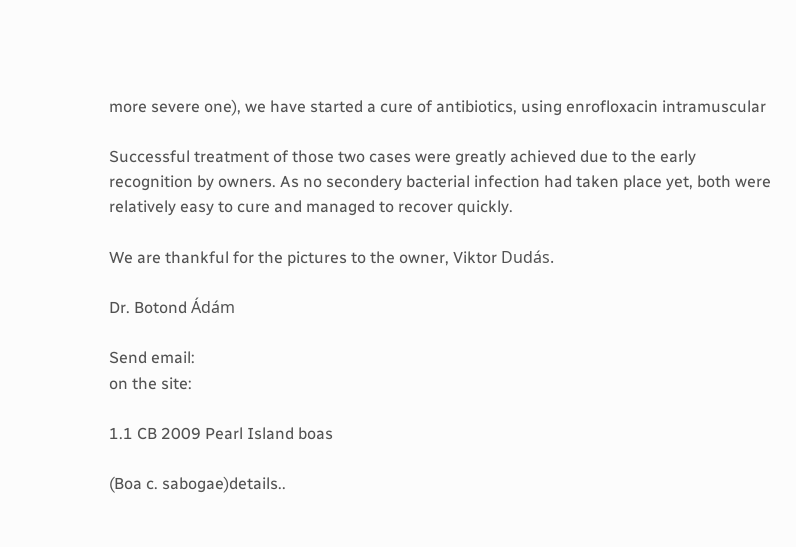more severe one), we have started a cure of antibiotics, using enrofloxacin intramuscular

Successful treatment of those two cases were greatly achieved due to the early recognition by owners. As no secondery bacterial infection had taken place yet, both were relatively easy to cure and managed to recover quickly.

We are thankful for the pictures to the owner, Viktor Dudás.

Dr. Botond Ádám

Send email:
on the site:

1.1 CB 2009 Pearl Island boas

(Boa c. sabogae)details..